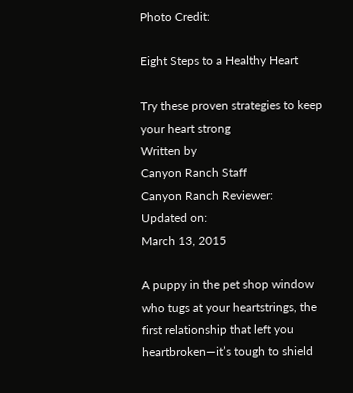Photo Credit:

Eight Steps to a Healthy Heart

Try these proven strategies to keep your heart strong
Written by
Canyon Ranch Staff
Canyon Ranch Reviewer:
Updated on:
March 13, 2015

A puppy in the pet shop window who tugs at your heartstrings, the first relationship that left you heartbroken—it’s tough to shield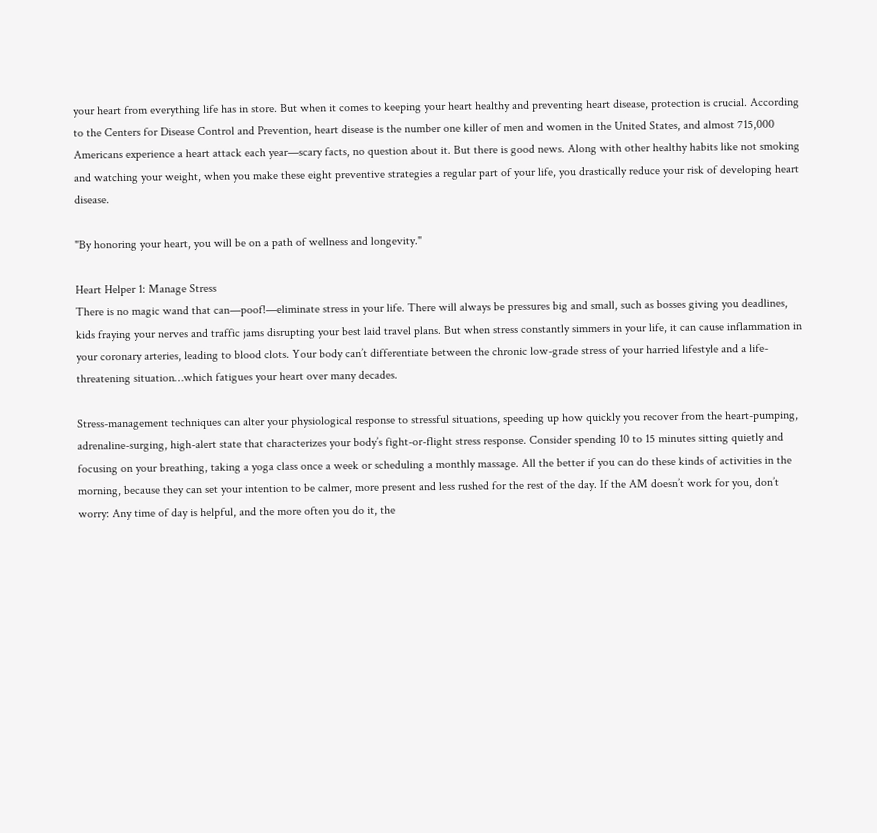your heart from everything life has in store. But when it comes to keeping your heart healthy and preventing heart disease, protection is crucial. According to the Centers for Disease Control and Prevention, heart disease is the number one killer of men and women in the United States, and almost 715,000 Americans experience a heart attack each year—scary facts, no question about it. But there is good news. Along with other healthy habits like not smoking and watching your weight, when you make these eight preventive strategies a regular part of your life, you drastically reduce your risk of developing heart disease.

"By honoring your heart, you will be on a path of wellness and longevity."

Heart Helper 1: Manage Stress
There is no magic wand that can—poof!—eliminate stress in your life. There will always be pressures big and small, such as bosses giving you deadlines, kids fraying your nerves and traffic jams disrupting your best laid travel plans. But when stress constantly simmers in your life, it can cause inflammation in your coronary arteries, leading to blood clots. Your body can’t differentiate between the chronic low-grade stress of your harried lifestyle and a life-threatening situation…which fatigues your heart over many decades.

Stress-management techniques can alter your physiological response to stressful situations, speeding up how quickly you recover from the heart-pumping, adrenaline-surging, high-alert state that characterizes your body’s fight-or-flight stress response. Consider spending 10 to 15 minutes sitting quietly and focusing on your breathing, taking a yoga class once a week or scheduling a monthly massage. All the better if you can do these kinds of activities in the morning, because they can set your intention to be calmer, more present and less rushed for the rest of the day. If the AM doesn’t work for you, don’t worry: Any time of day is helpful, and the more often you do it, the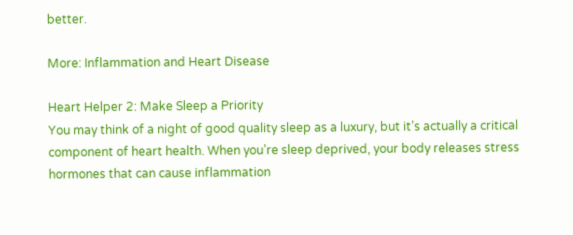better.

More: Inflammation and Heart Disease

Heart Helper 2: Make Sleep a Priority
You may think of a night of good quality sleep as a luxury, but it’s actually a critical component of heart health. When you’re sleep deprived, your body releases stress hormones that can cause inflammation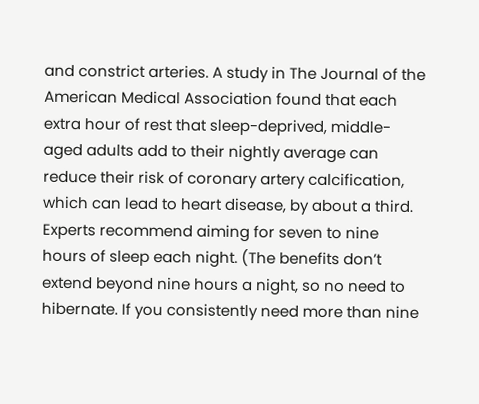and constrict arteries. A study in The Journal of the American Medical Association found that each extra hour of rest that sleep-deprived, middle-aged adults add to their nightly average can reduce their risk of coronary artery calcification, which can lead to heart disease, by about a third. Experts recommend aiming for seven to nine hours of sleep each night. (The benefits don’t extend beyond nine hours a night, so no need to hibernate. If you consistently need more than nine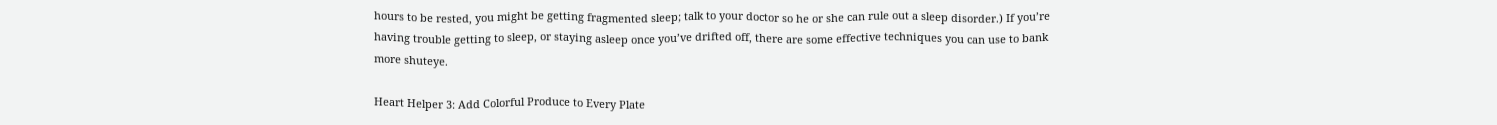hours to be rested, you might be getting fragmented sleep; talk to your doctor so he or she can rule out a sleep disorder.) If you’re having trouble getting to sleep, or staying asleep once you’ve drifted off, there are some effective techniques you can use to bank more shuteye.

Heart Helper 3: Add Colorful Produce to Every Plate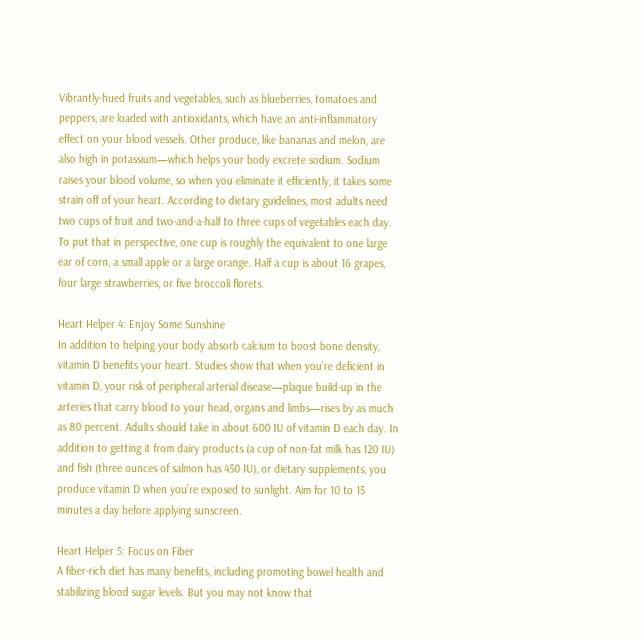Vibrantly-hued fruits and vegetables, such as blueberries, tomatoes and peppers, are loaded with antioxidants, which have an anti-inflammatory effect on your blood vessels. Other produce, like bananas and melon, are also high in potassium—which helps your body excrete sodium. Sodium raises your blood volume, so when you eliminate it efficiently, it takes some strain off of your heart. According to dietary guidelines, most adults need two cups of fruit and two-and-a-half to three cups of vegetables each day. To put that in perspective, one cup is roughly the equivalent to one large ear of corn, a small apple or a large orange. Half a cup is about 16 grapes, four large strawberries, or five broccoli florets.

Heart Helper 4: Enjoy Some Sunshine
In addition to helping your body absorb calcium to boost bone density, vitamin D benefits your heart. Studies show that when you’re deficient in vitamin D, your risk of peripheral arterial disease—plaque build-up in the arteries that carry blood to your head, organs and limbs—rises by as much as 80 percent. Adults should take in about 600 IU of vitamin D each day. In addition to getting it from dairy products (a cup of non-fat milk has 120 IU) and fish (three ounces of salmon has 450 IU), or dietary supplements, you produce vitamin D when you’re exposed to sunlight. Aim for 10 to 15 minutes a day before applying sunscreen.

Heart Helper 5: Focus on Fiber
A fiber-rich diet has many benefits, including promoting bowel health and stabilizing blood sugar levels. But you may not know that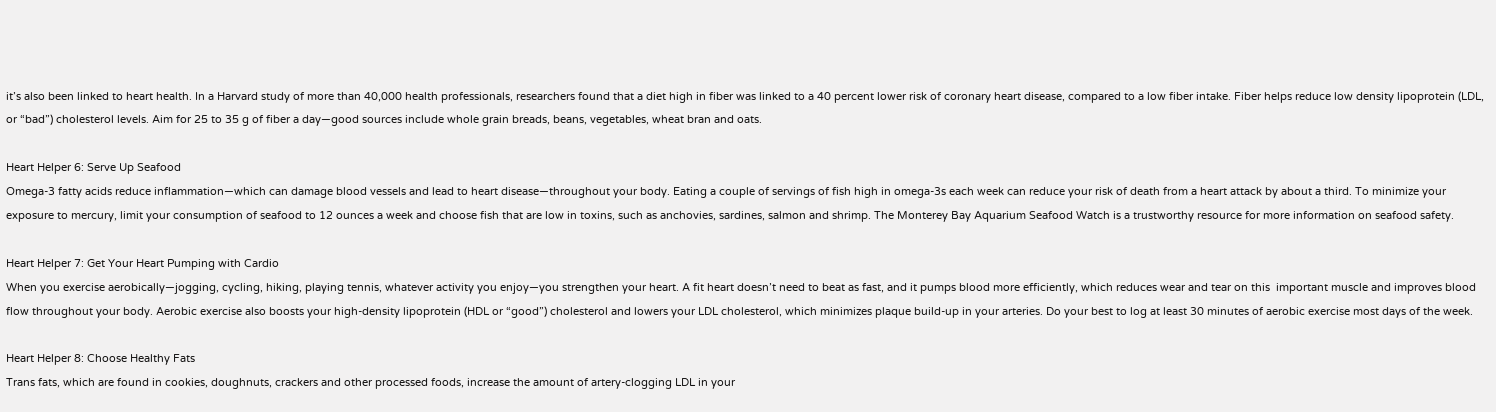it’s also been linked to heart health. In a Harvard study of more than 40,000 health professionals, researchers found that a diet high in fiber was linked to a 40 percent lower risk of coronary heart disease, compared to a low fiber intake. Fiber helps reduce low density lipoprotein (LDL, or “bad”) cholesterol levels. Aim for 25 to 35 g of fiber a day—good sources include whole grain breads, beans, vegetables, wheat bran and oats.

Heart Helper 6: Serve Up Seafood
Omega-3 fatty acids reduce inflammation—which can damage blood vessels and lead to heart disease—throughout your body. Eating a couple of servings of fish high in omega-3s each week can reduce your risk of death from a heart attack by about a third. To minimize your exposure to mercury, limit your consumption of seafood to 12 ounces a week and choose fish that are low in toxins, such as anchovies, sardines, salmon and shrimp. The Monterey Bay Aquarium Seafood Watch is a trustworthy resource for more information on seafood safety.

Heart Helper 7: Get Your Heart Pumping with Cardio
When you exercise aerobically—jogging, cycling, hiking, playing tennis, whatever activity you enjoy—you strengthen your heart. A fit heart doesn’t need to beat as fast, and it pumps blood more efficiently, which reduces wear and tear on this  important muscle and improves blood flow throughout your body. Aerobic exercise also boosts your high-density lipoprotein (HDL or “good”) cholesterol and lowers your LDL cholesterol, which minimizes plaque build-up in your arteries. Do your best to log at least 30 minutes of aerobic exercise most days of the week.

Heart Helper 8: Choose Healthy Fats
Trans fats, which are found in cookies, doughnuts, crackers and other processed foods, increase the amount of artery-clogging LDL in your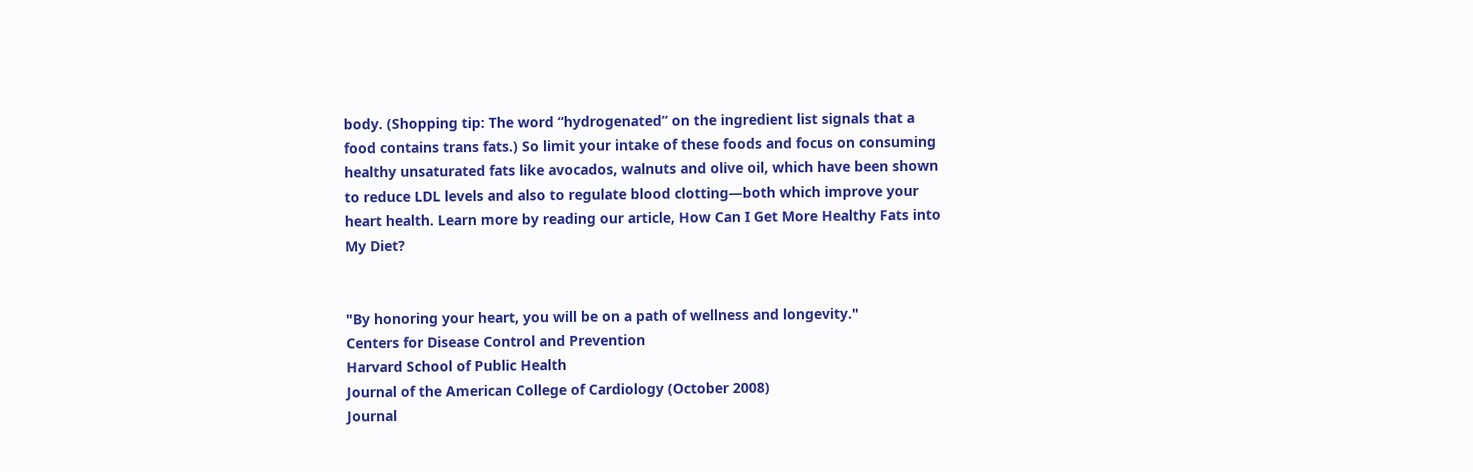body. (Shopping tip: The word “hydrogenated” on the ingredient list signals that a food contains trans fats.) So limit your intake of these foods and focus on consuming healthy unsaturated fats like avocados, walnuts and olive oil, which have been shown to reduce LDL levels and also to regulate blood clotting—both which improve your heart health. Learn more by reading our article, How Can I Get More Healthy Fats into My Diet?


"By honoring your heart, you will be on a path of wellness and longevity."
Centers for Disease Control and Prevention
Harvard School of Public Health
Journal of the American College of Cardiology (October 2008)
Journal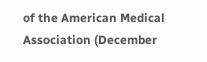of the American Medical Association (December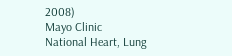2008)
Mayo Clinic
National Heart, Lung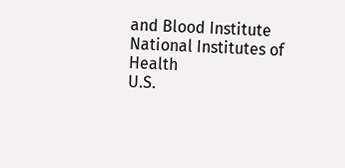and Blood Institute
National Institutes of Health
U.S.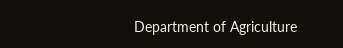Department of Agriculture